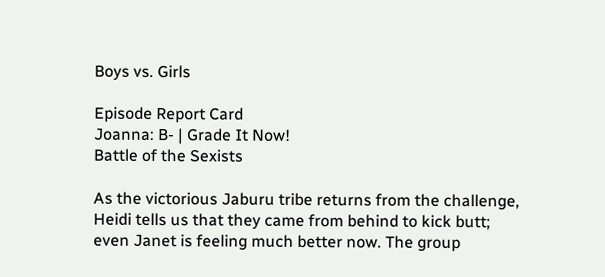Boys vs. Girls

Episode Report Card
Joanna: B- | Grade It Now!
Battle of the Sexists

As the victorious Jaburu tribe returns from the challenge, Heidi tells us that they came from behind to kick butt; even Janet is feeling much better now. The group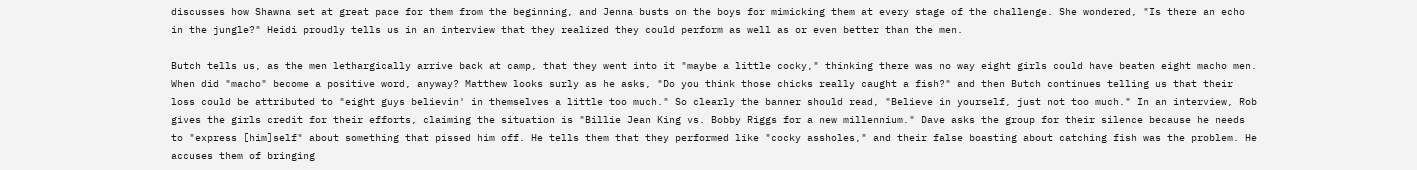discusses how Shawna set at great pace for them from the beginning, and Jenna busts on the boys for mimicking them at every stage of the challenge. She wondered, "Is there an echo in the jungle?" Heidi proudly tells us in an interview that they realized they could perform as well as or even better than the men.

Butch tells us, as the men lethargically arrive back at camp, that they went into it "maybe a little cocky," thinking there was no way eight girls could have beaten eight macho men. When did "macho" become a positive word, anyway? Matthew looks surly as he asks, "Do you think those chicks really caught a fish?" and then Butch continues telling us that their loss could be attributed to "eight guys believin' in themselves a little too much." So clearly the banner should read, "Believe in yourself, just not too much." In an interview, Rob gives the girls credit for their efforts, claiming the situation is "Billie Jean King vs. Bobby Riggs for a new millennium." Dave asks the group for their silence because he needs to "express [him]self" about something that pissed him off. He tells them that they performed like "cocky assholes," and their false boasting about catching fish was the problem. He accuses them of bringing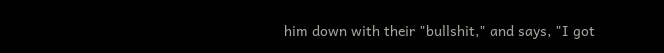him down with their "bullshit," and says, "I got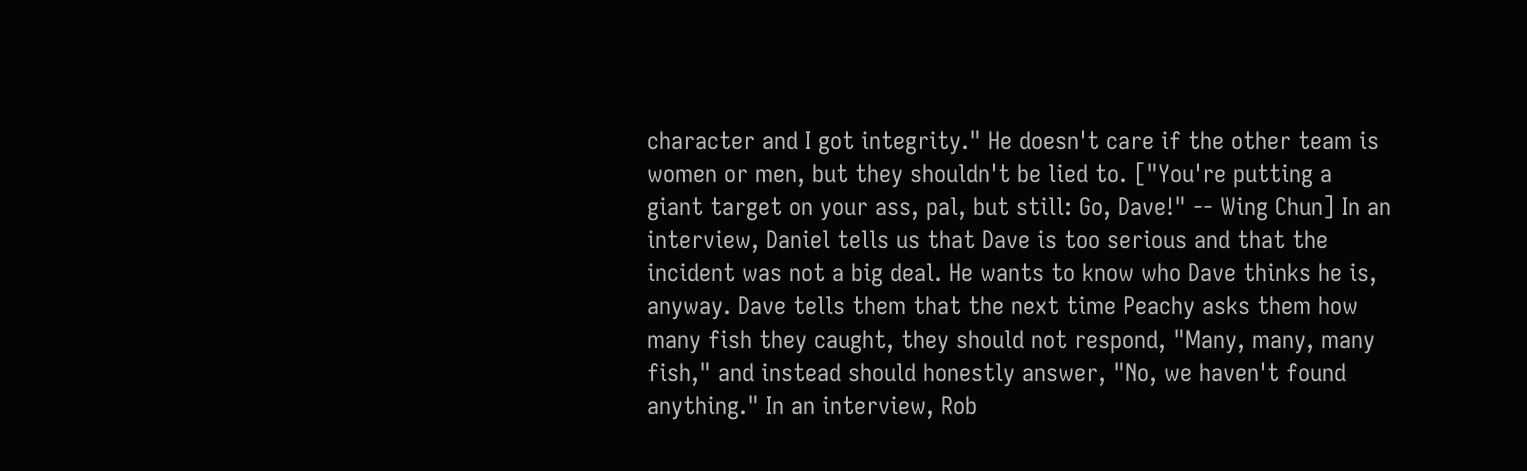character and I got integrity." He doesn't care if the other team is women or men, but they shouldn't be lied to. ["You're putting a giant target on your ass, pal, but still: Go, Dave!" -- Wing Chun] In an interview, Daniel tells us that Dave is too serious and that the incident was not a big deal. He wants to know who Dave thinks he is, anyway. Dave tells them that the next time Peachy asks them how many fish they caught, they should not respond, "Many, many, many fish," and instead should honestly answer, "No, we haven't found anything." In an interview, Rob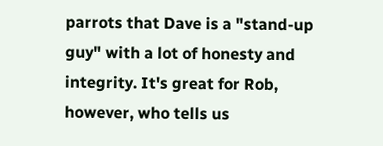parrots that Dave is a "stand-up guy" with a lot of honesty and integrity. It's great for Rob, however, who tells us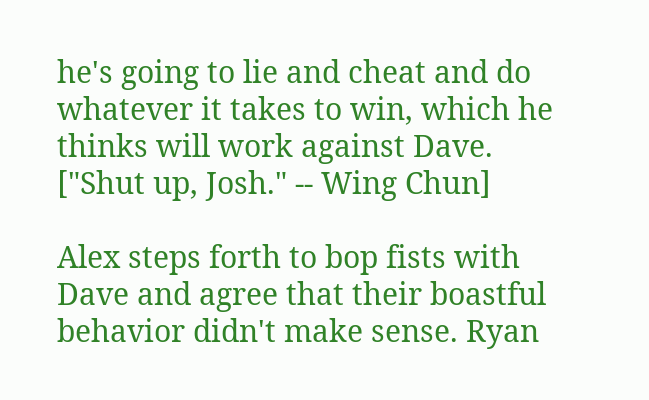he's going to lie and cheat and do whatever it takes to win, which he thinks will work against Dave. ["Shut up, Josh." -- Wing Chun]

Alex steps forth to bop fists with Dave and agree that their boastful behavior didn't make sense. Ryan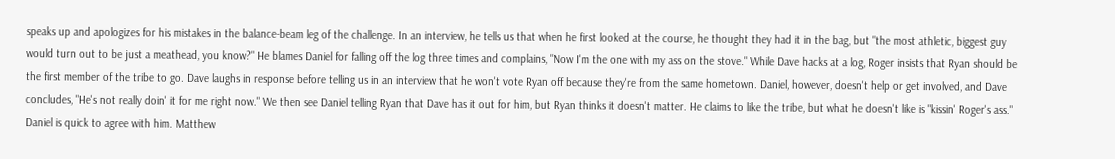speaks up and apologizes for his mistakes in the balance-beam leg of the challenge. In an interview, he tells us that when he first looked at the course, he thought they had it in the bag, but "the most athletic, biggest guy would turn out to be just a meathead, you know?" He blames Daniel for falling off the log three times and complains, "Now I'm the one with my ass on the stove." While Dave hacks at a log, Roger insists that Ryan should be the first member of the tribe to go. Dave laughs in response before telling us in an interview that he won't vote Ryan off because they're from the same hometown. Daniel, however, doesn't help or get involved, and Dave concludes, "He's not really doin' it for me right now." We then see Daniel telling Ryan that Dave has it out for him, but Ryan thinks it doesn't matter. He claims to like the tribe, but what he doesn't like is "kissin' Roger's ass." Daniel is quick to agree with him. Matthew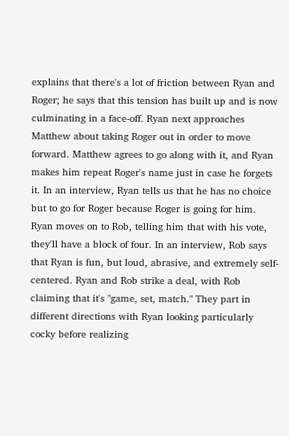explains that there's a lot of friction between Ryan and Roger; he says that this tension has built up and is now culminating in a face-off. Ryan next approaches Matthew about taking Roger out in order to move forward. Matthew agrees to go along with it, and Ryan makes him repeat Roger's name just in case he forgets it. In an interview, Ryan tells us that he has no choice but to go for Roger because Roger is going for him. Ryan moves on to Rob, telling him that with his vote, they'll have a block of four. In an interview, Rob says that Ryan is fun, but loud, abrasive, and extremely self-centered. Ryan and Rob strike a deal, with Rob claiming that it's "game, set, match." They part in different directions with Ryan looking particularly cocky before realizing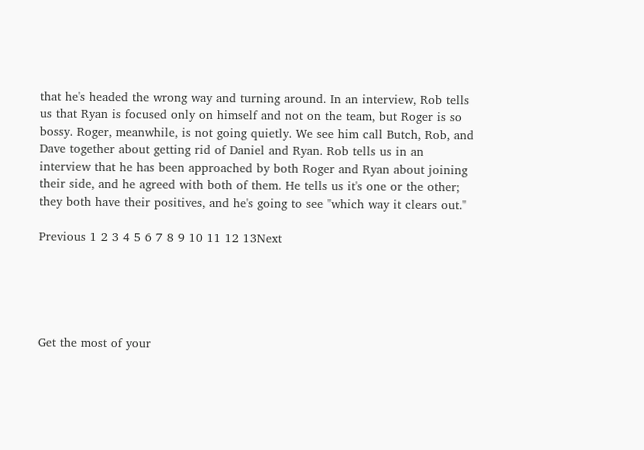that he's headed the wrong way and turning around. In an interview, Rob tells us that Ryan is focused only on himself and not on the team, but Roger is so bossy. Roger, meanwhile, is not going quietly. We see him call Butch, Rob, and Dave together about getting rid of Daniel and Ryan. Rob tells us in an interview that he has been approached by both Roger and Ryan about joining their side, and he agreed with both of them. He tells us it's one or the other; they both have their positives, and he's going to see "which way it clears out."

Previous 1 2 3 4 5 6 7 8 9 10 11 12 13Next





Get the most of your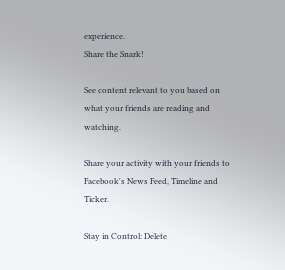experience.
Share the Snark!

See content relevant to you based on what your friends are reading and watching.

Share your activity with your friends to Facebook's News Feed, Timeline and Ticker.

Stay in Control: Delete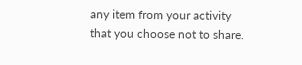any item from your activity that you choose not to share.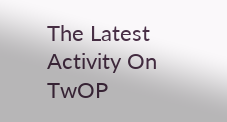The Latest Activity On TwOP